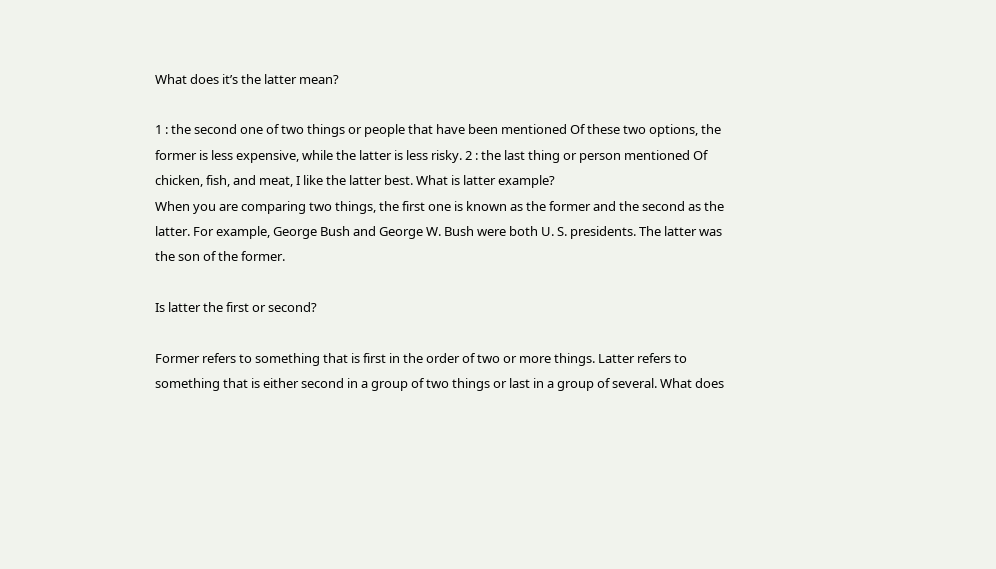What does it’s the latter mean?

1 : the second one of two things or people that have been mentioned Of these two options, the former is less expensive, while the latter is less risky. 2 : the last thing or person mentioned Of chicken, fish, and meat, I like the latter best. What is latter example?
When you are comparing two things, the first one is known as the former and the second as the latter. For example, George Bush and George W. Bush were both U. S. presidents. The latter was the son of the former.

Is latter the first or second?

Former refers to something that is first in the order of two or more things. Latter refers to something that is either second in a group of two things or last in a group of several. What does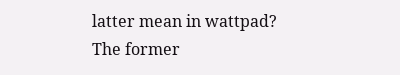latter mean in wattpad?
The former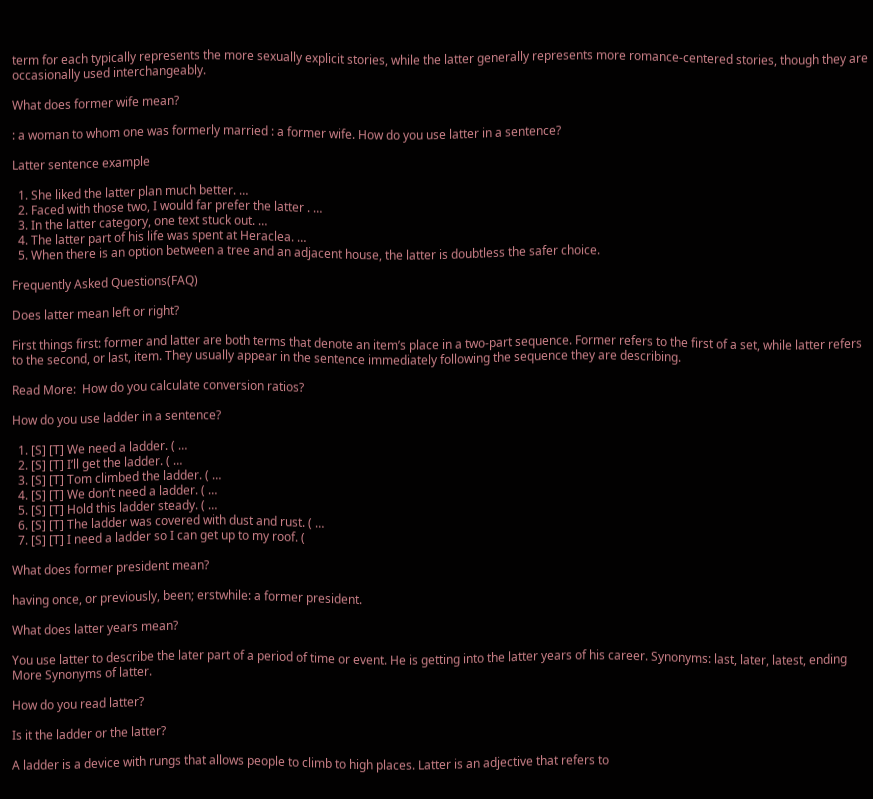term for each typically represents the more sexually explicit stories, while the latter generally represents more romance-centered stories, though they are occasionally used interchangeably.

What does former wife mean?

: a woman to whom one was formerly married : a former wife. How do you use latter in a sentence?

Latter sentence example

  1. She liked the latter plan much better. …
  2. Faced with those two, I would far prefer the latter . …
  3. In the latter category, one text stuck out. …
  4. The latter part of his life was spent at Heraclea. …
  5. When there is an option between a tree and an adjacent house, the latter is doubtless the safer choice.

Frequently Asked Questions(FAQ)

Does latter mean left or right?

First things first: former and latter are both terms that denote an item’s place in a two-part sequence. Former refers to the first of a set, while latter refers to the second, or last, item. They usually appear in the sentence immediately following the sequence they are describing.

Read More:  How do you calculate conversion ratios?

How do you use ladder in a sentence?

  1. [S] [T] We need a ladder. ( …
  2. [S] [T] I’ll get the ladder. ( …
  3. [S] [T] Tom climbed the ladder. ( …
  4. [S] [T] We don’t need a ladder. ( …
  5. [S] [T] Hold this ladder steady. ( …
  6. [S] [T] The ladder was covered with dust and rust. ( …
  7. [S] [T] I need a ladder so I can get up to my roof. (

What does former president mean?

having once, or previously, been; erstwhile: a former president.

What does latter years mean?

You use latter to describe the later part of a period of time or event. He is getting into the latter years of his career. Synonyms: last, later, latest, ending More Synonyms of latter.

How do you read latter?

Is it the ladder or the latter?

A ladder is a device with rungs that allows people to climb to high places. Latter is an adjective that refers to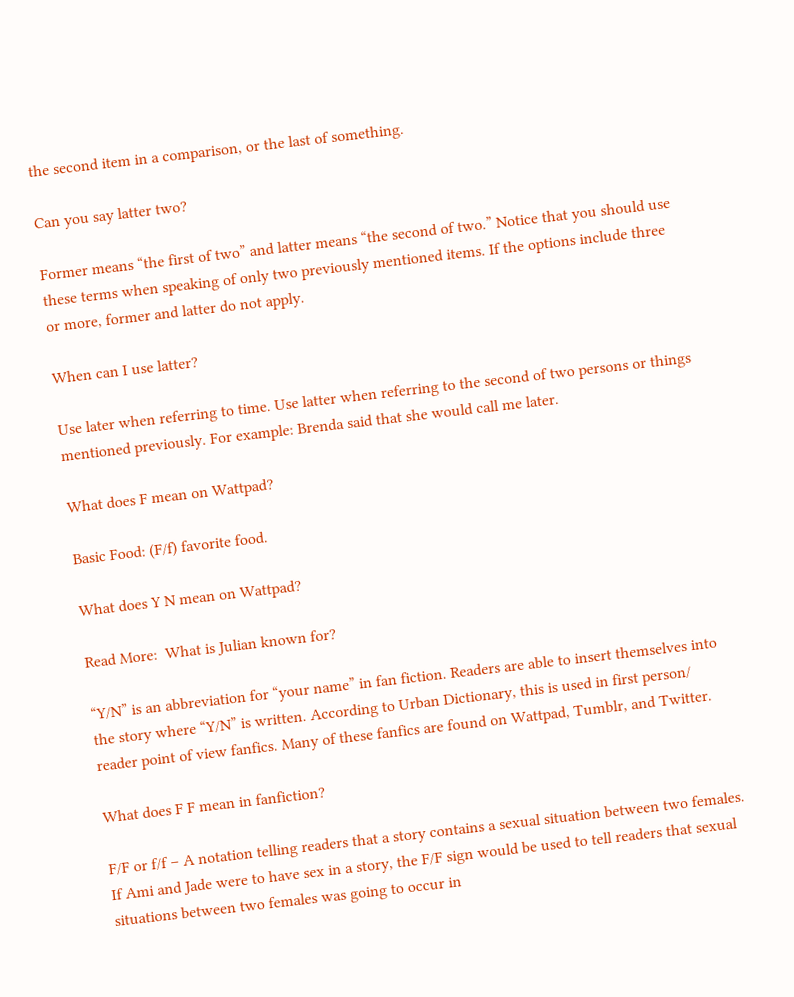the second item in a comparison, or the last of something.

Can you say latter two?

Former means “the first of two” and latter means “the second of two.” Notice that you should use these terms when speaking of only two previously mentioned items. If the options include three or more, former and latter do not apply.

When can I use latter?

Use later when referring to time. Use latter when referring to the second of two persons or things mentioned previously. For example: Brenda said that she would call me later.

What does F mean on Wattpad?

Basic Food: (F/f) favorite food.

What does Y N mean on Wattpad?

Read More:  What is Julian known for?

“Y/N” is an abbreviation for “your name” in fan fiction. Readers are able to insert themselves into the story where “Y/N” is written. According to Urban Dictionary, this is used in first person/ reader point of view fanfics. Many of these fanfics are found on Wattpad, Tumblr, and Twitter.

What does F F mean in fanfiction?

F/F or f/f – A notation telling readers that a story contains a sexual situation between two females. If Ami and Jade were to have sex in a story, the F/F sign would be used to tell readers that sexual situations between two females was going to occur in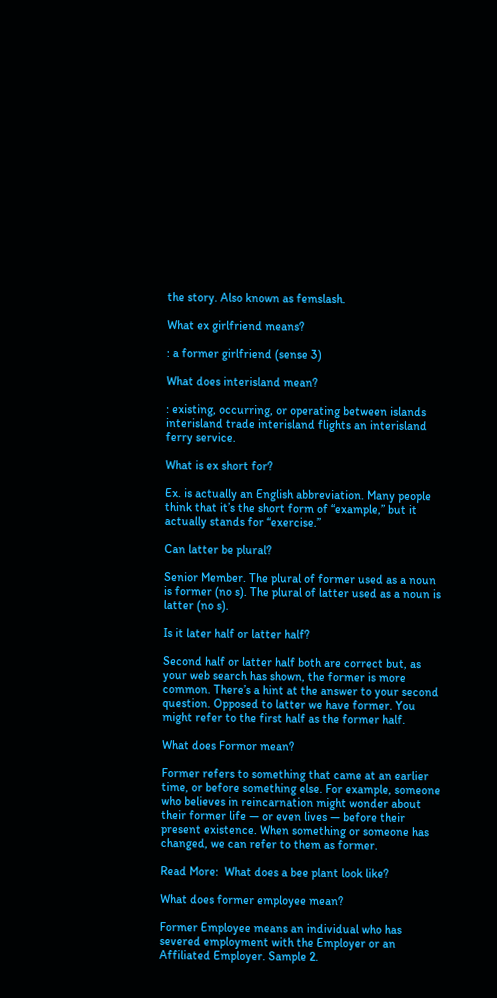the story. Also known as femslash.

What ex girlfriend means?

: a former girlfriend (sense 3)

What does interisland mean?

: existing, occurring, or operating between islands interisland trade interisland flights an interisland ferry service.

What is ex short for?

Ex. is actually an English abbreviation. Many people think that it’s the short form of “example,” but it actually stands for “exercise.”

Can latter be plural?

Senior Member. The plural of former used as a noun is former (no s). The plural of latter used as a noun is latter (no s).

Is it later half or latter half?

Second half or latter half both are correct but, as your web search has shown, the former is more common. There’s a hint at the answer to your second question. Opposed to latter we have former. You might refer to the first half as the former half.

What does Formor mean?

Former refers to something that came at an earlier time, or before something else. For example, someone who believes in reincarnation might wonder about their former life — or even lives — before their present existence. When something or someone has changed, we can refer to them as former.

Read More:  What does a bee plant look like?

What does former employee mean?

Former Employee means an individual who has severed employment with the Employer or an Affiliated Employer. Sample 2.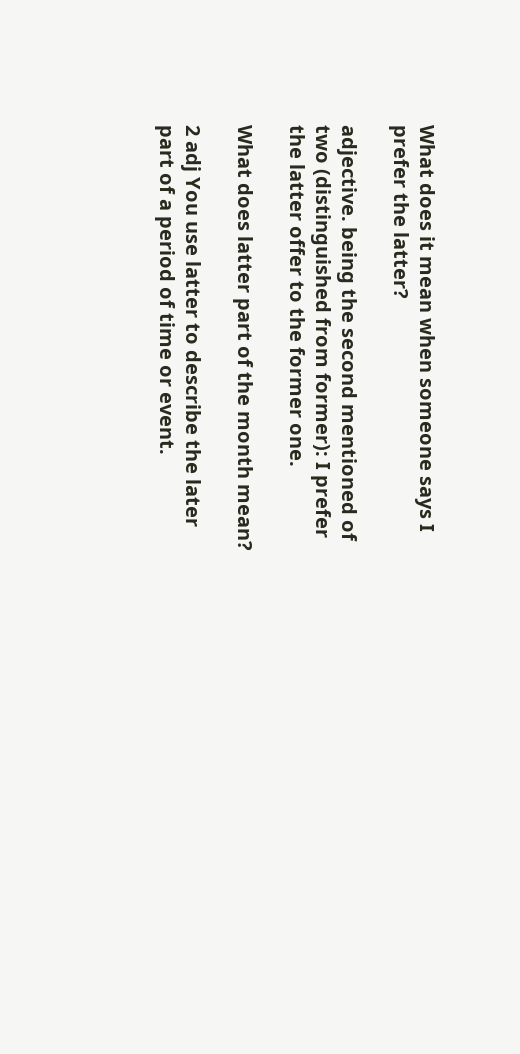What does it mean when someone says I prefer the latter?

adjective. being the second mentioned of two (distinguished from former): I prefer the latter offer to the former one.

What does latter part of the month mean?

2 adj You use latter to describe the later part of a period of time or event.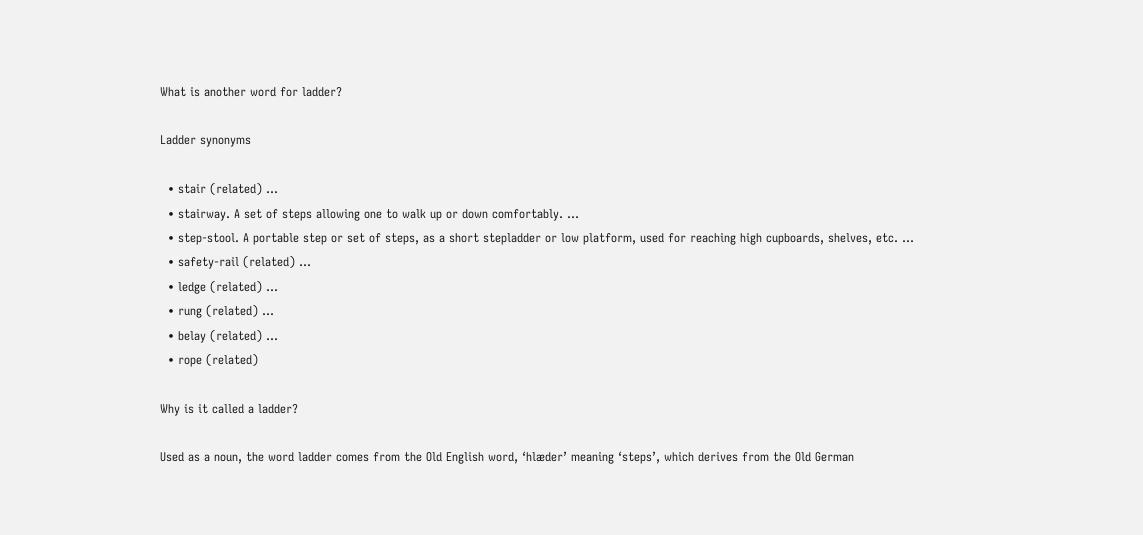What is another word for ladder?

Ladder synonyms

  • stair (related) …
  • stairway. A set of steps allowing one to walk up or down comfortably. …
  • step-stool. A portable step or set of steps, as a short stepladder or low platform, used for reaching high cupboards, shelves, etc. …
  • safety-rail (related) …
  • ledge (related) …
  • rung (related) …
  • belay (related) …
  • rope (related)

Why is it called a ladder?

Used as a noun, the word ladder comes from the Old English word, ‘hlæder’ meaning ‘steps’, which derives from the Old German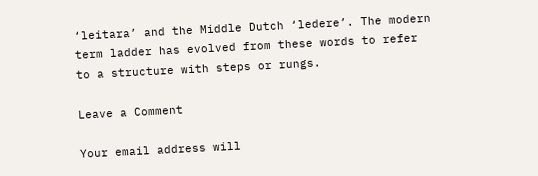‘leitara’ and the Middle Dutch ‘ledere’. The modern term ladder has evolved from these words to refer to a structure with steps or rungs.

Leave a Comment

Your email address will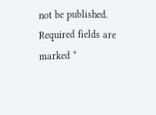not be published. Required fields are marked *